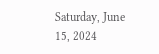Saturday, June 15, 2024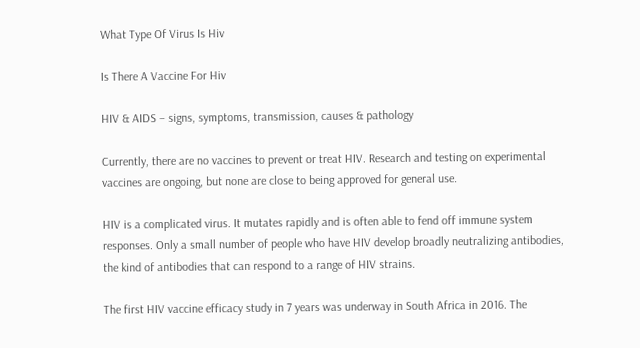What Type Of Virus Is Hiv

Is There A Vaccine For Hiv

HIV & AIDS – signs, symptoms, transmission, causes & pathology

Currently, there are no vaccines to prevent or treat HIV. Research and testing on experimental vaccines are ongoing, but none are close to being approved for general use.

HIV is a complicated virus. It mutates rapidly and is often able to fend off immune system responses. Only a small number of people who have HIV develop broadly neutralizing antibodies, the kind of antibodies that can respond to a range of HIV strains.

The first HIV vaccine efficacy study in 7 years was underway in South Africa in 2016. The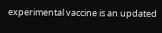experimental vaccine is an updated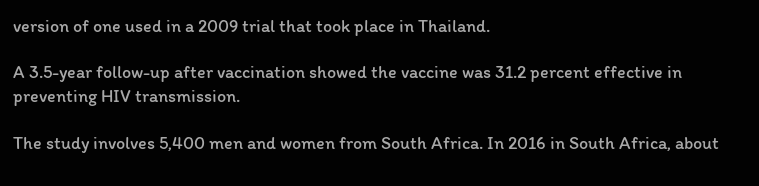version of one used in a 2009 trial that took place in Thailand.

A 3.5-year follow-up after vaccination showed the vaccine was 31.2 percent effective in preventing HIV transmission.

The study involves 5,400 men and women from South Africa. In 2016 in South Africa, about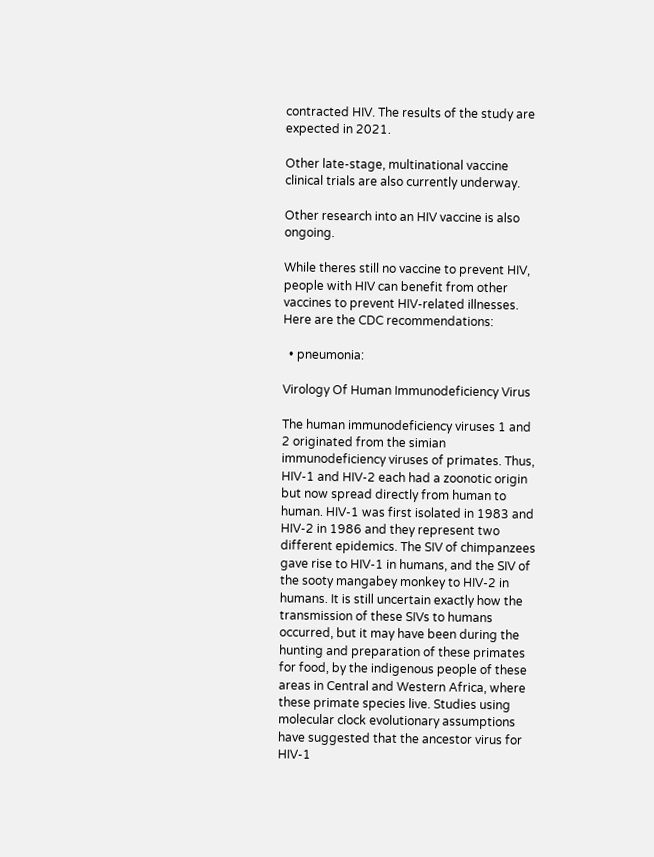contracted HIV. The results of the study are expected in 2021.

Other late-stage, multinational vaccine clinical trials are also currently underway.

Other research into an HIV vaccine is also ongoing.

While theres still no vaccine to prevent HIV, people with HIV can benefit from other vaccines to prevent HIV-related illnesses. Here are the CDC recommendations:

  • pneumonia:

Virology Of Human Immunodeficiency Virus

The human immunodeficiency viruses 1 and 2 originated from the simian immunodeficiency viruses of primates. Thus, HIV-1 and HIV-2 each had a zoonotic origin but now spread directly from human to human. HIV-1 was first isolated in 1983 and HIV-2 in 1986 and they represent two different epidemics. The SIV of chimpanzees gave rise to HIV-1 in humans, and the SIV of the sooty mangabey monkey to HIV-2 in humans. It is still uncertain exactly how the transmission of these SIVs to humans occurred, but it may have been during the hunting and preparation of these primates for food, by the indigenous people of these areas in Central and Western Africa, where these primate species live. Studies using molecular clock evolutionary assumptions have suggested that the ancestor virus for HIV-1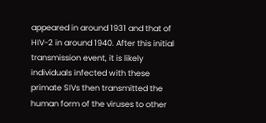appeared in around 1931 and that of HIV-2 in around 1940. After this initial transmission event, it is likely individuals infected with these primate SIVs then transmitted the human form of the viruses to other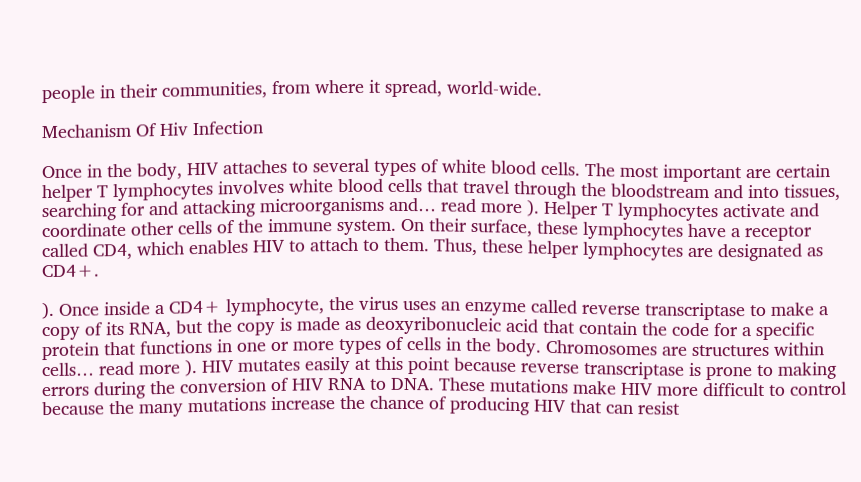people in their communities, from where it spread, world-wide.

Mechanism Of Hiv Infection

Once in the body, HIV attaches to several types of white blood cells. The most important are certain helper T lymphocytes involves white blood cells that travel through the bloodstream and into tissues, searching for and attacking microorganisms and… read more ). Helper T lymphocytes activate and coordinate other cells of the immune system. On their surface, these lymphocytes have a receptor called CD4, which enables HIV to attach to them. Thus, these helper lymphocytes are designated as CD4+.

). Once inside a CD4+ lymphocyte, the virus uses an enzyme called reverse transcriptase to make a copy of its RNA, but the copy is made as deoxyribonucleic acid that contain the code for a specific protein that functions in one or more types of cells in the body. Chromosomes are structures within cells… read more ). HIV mutates easily at this point because reverse transcriptase is prone to making errors during the conversion of HIV RNA to DNA. These mutations make HIV more difficult to control because the many mutations increase the chance of producing HIV that can resist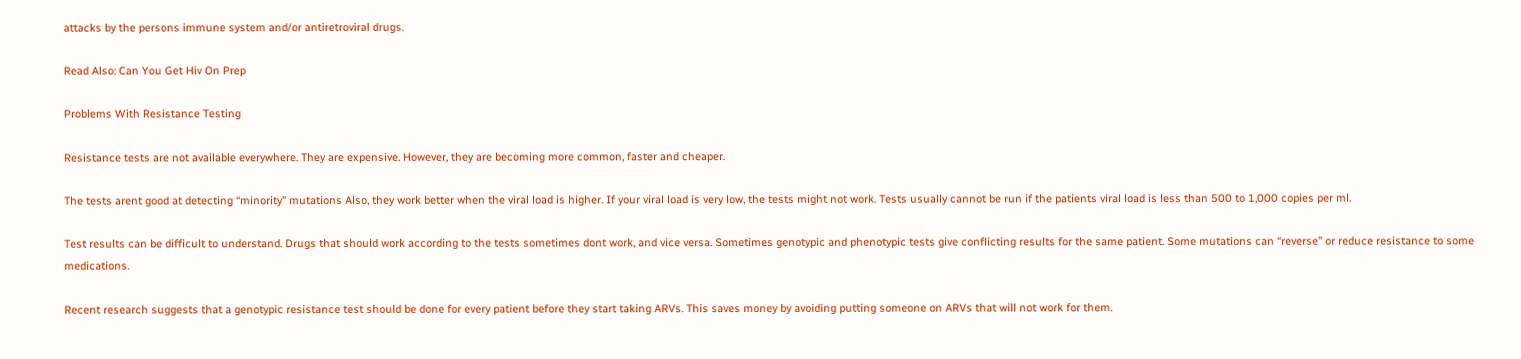attacks by the persons immune system and/or antiretroviral drugs.

Read Also: Can You Get Hiv On Prep

Problems With Resistance Testing

Resistance tests are not available everywhere. They are expensive. However, they are becoming more common, faster and cheaper.

The tests arent good at detecting “minority” mutations Also, they work better when the viral load is higher. If your viral load is very low, the tests might not work. Tests usually cannot be run if the patients viral load is less than 500 to 1,000 copies per ml.

Test results can be difficult to understand. Drugs that should work according to the tests sometimes dont work, and vice versa. Sometimes genotypic and phenotypic tests give conflicting results for the same patient. Some mutations can “reverse” or reduce resistance to some medications.

Recent research suggests that a genotypic resistance test should be done for every patient before they start taking ARVs. This saves money by avoiding putting someone on ARVs that will not work for them.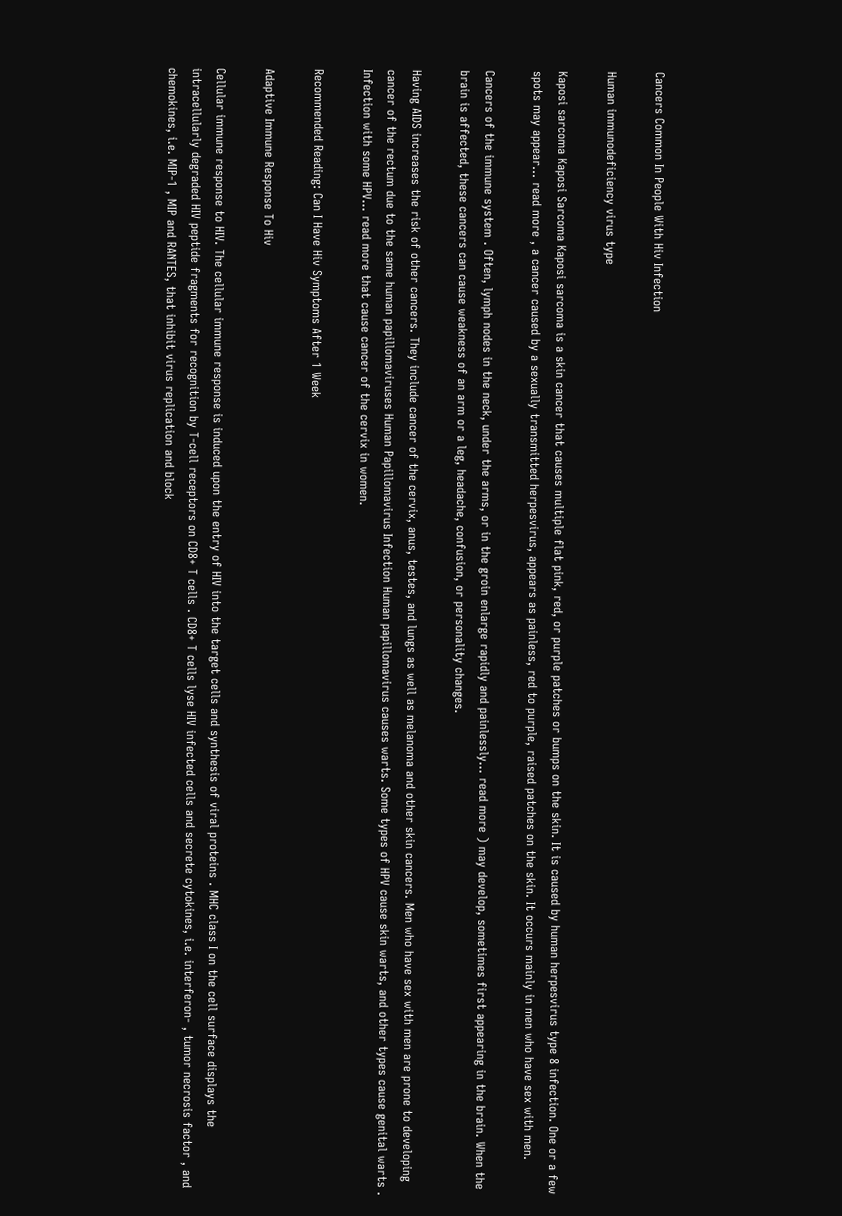Cancers Common In People With Hiv Infection

Human immunodeficiency virus type

Kaposi sarcoma Kaposi Sarcoma Kaposi sarcoma is a skin cancer that causes multiple flat pink, red, or purple patches or bumps on the skin. It is caused by human herpesvirus type 8 infection. One or a few spots may appear… read more , a cancer caused by a sexually transmitted herpesvirus, appears as painless, red to purple, raised patches on the skin. It occurs mainly in men who have sex with men.

Cancers of the immune system . Often, lymph nodes in the neck, under the arms, or in the groin enlarge rapidly and painlessly… read more ) may develop, sometimes first appearing in the brain. When the brain is affected, these cancers can cause weakness of an arm or a leg, headache, confusion, or personality changes.

Having AIDS increases the risk of other cancers. They include cancer of the cervix, anus, testes, and lungs as well as melanoma and other skin cancers. Men who have sex with men are prone to developing cancer of the rectum due to the same human papillomaviruses Human Papillomavirus Infection Human papillomavirus causes warts. Some types of HPV cause skin warts, and other types cause genital warts . Infection with some HPV… read more that cause cancer of the cervix in women.

Recommended Reading: Can I Have Hiv Symptoms After 1 Week

Adaptive Immune Response To Hiv

Cellular immune response to HIV. The cellular immune response is induced upon the entry of HIV into the target cells and synthesis of viral proteins . MHC class I on the cell surface displays the intracellularly degraded HIV peptide fragments for recognition by T-cell receptors on CD8+ T cells . CD8+ T cells lyse HIV infected cells and secrete cytokines, i.e. interferon- , tumor necrosis factor , and chemokines, i.e. MIP-1 , MIP and RANTES, that inhibit virus replication and block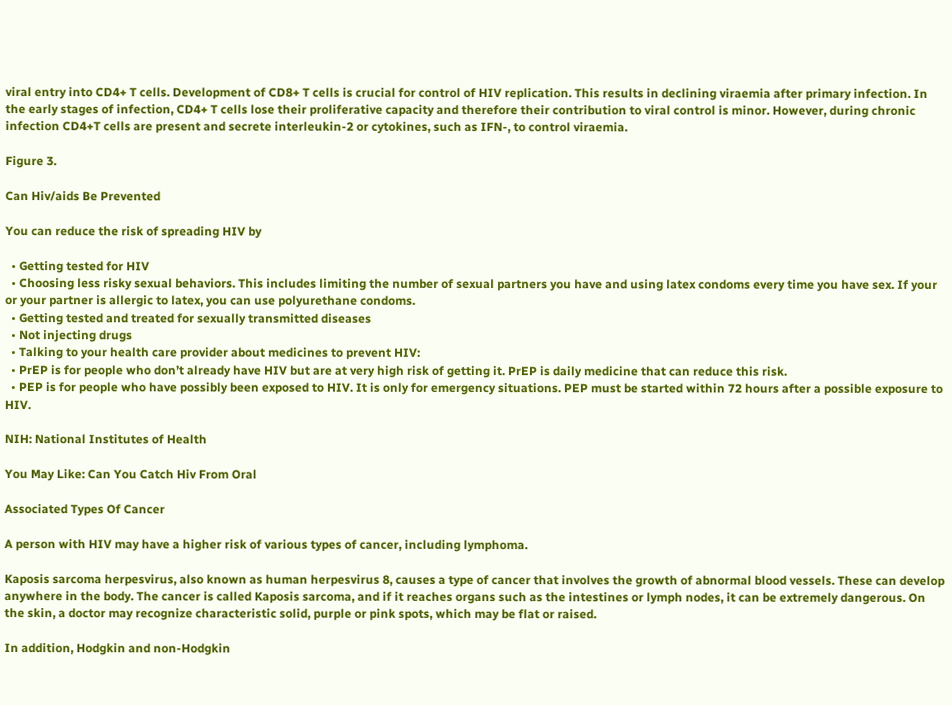viral entry into CD4+ T cells. Development of CD8+ T cells is crucial for control of HIV replication. This results in declining viraemia after primary infection. In the early stages of infection, CD4+ T cells lose their proliferative capacity and therefore their contribution to viral control is minor. However, during chronic infection CD4+T cells are present and secrete interleukin-2 or cytokines, such as IFN-, to control viraemia.

Figure 3.

Can Hiv/aids Be Prevented

You can reduce the risk of spreading HIV by

  • Getting tested for HIV
  • Choosing less risky sexual behaviors. This includes limiting the number of sexual partners you have and using latex condoms every time you have sex. If your or your partner is allergic to latex, you can use polyurethane condoms.
  • Getting tested and treated for sexually transmitted diseases
  • Not injecting drugs
  • Talking to your health care provider about medicines to prevent HIV:
  • PrEP is for people who don’t already have HIV but are at very high risk of getting it. PrEP is daily medicine that can reduce this risk.
  • PEP is for people who have possibly been exposed to HIV. It is only for emergency situations. PEP must be started within 72 hours after a possible exposure to HIV.

NIH: National Institutes of Health

You May Like: Can You Catch Hiv From Oral

Associated Types Of Cancer

A person with HIV may have a higher risk of various types of cancer, including lymphoma.

Kaposis sarcoma herpesvirus, also known as human herpesvirus 8, causes a type of cancer that involves the growth of abnormal blood vessels. These can develop anywhere in the body. The cancer is called Kaposis sarcoma, and if it reaches organs such as the intestines or lymph nodes, it can be extremely dangerous. On the skin, a doctor may recognize characteristic solid, purple or pink spots, which may be flat or raised.

In addition, Hodgkin and non-Hodgkin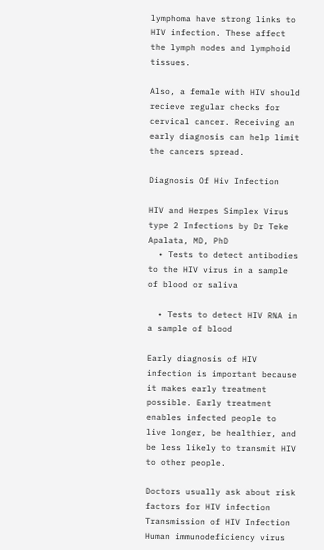lymphoma have strong links to HIV infection. These affect the lymph nodes and lymphoid tissues.

Also, a female with HIV should recieve regular checks for cervical cancer. Receiving an early diagnosis can help limit the cancers spread.

Diagnosis Of Hiv Infection

HIV and Herpes Simplex Virus type 2 Infections by Dr Teke Apalata, MD, PhD
  • Tests to detect antibodies to the HIV virus in a sample of blood or saliva

  • Tests to detect HIV RNA in a sample of blood

Early diagnosis of HIV infection is important because it makes early treatment possible. Early treatment enables infected people to live longer, be healthier, and be less likely to transmit HIV to other people.

Doctors usually ask about risk factors for HIV infection Transmission of HIV Infection Human immunodeficiency virus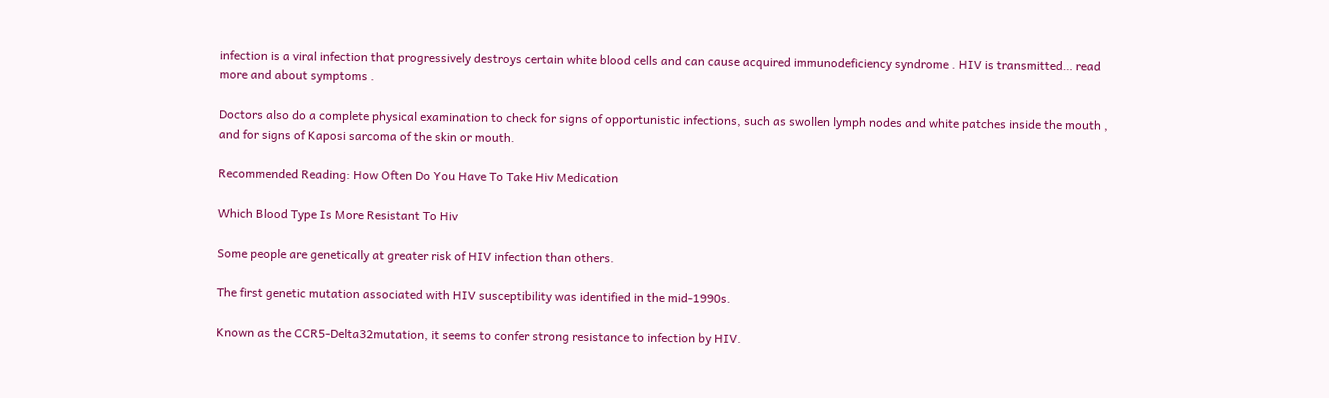infection is a viral infection that progressively destroys certain white blood cells and can cause acquired immunodeficiency syndrome . HIV is transmitted… read more and about symptoms .

Doctors also do a complete physical examination to check for signs of opportunistic infections, such as swollen lymph nodes and white patches inside the mouth , and for signs of Kaposi sarcoma of the skin or mouth.

Recommended Reading: How Often Do You Have To Take Hiv Medication

Which Blood Type Is More Resistant To Hiv

Some people are genetically at greater risk of HIV infection than others.

The first genetic mutation associated with HIV susceptibility was identified in the mid-1990s.

Known as the CCR5-Delta32mutation, it seems to confer strong resistance to infection by HIV.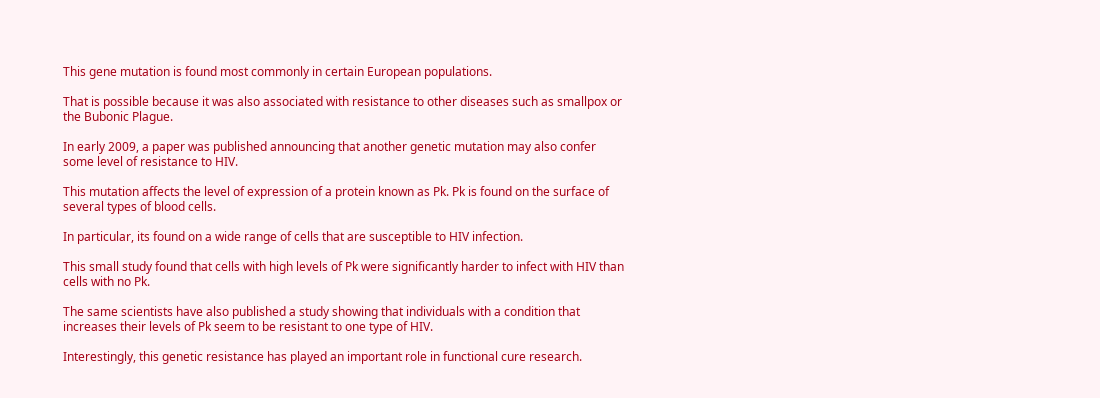This gene mutation is found most commonly in certain European populations.

That is possible because it was also associated with resistance to other diseases such as smallpox or the Bubonic Plague.

In early 2009, a paper was published announcing that another genetic mutation may also confer some level of resistance to HIV.

This mutation affects the level of expression of a protein known as Pk. Pk is found on the surface of several types of blood cells.

In particular, its found on a wide range of cells that are susceptible to HIV infection.

This small study found that cells with high levels of Pk were significantly harder to infect with HIV than cells with no Pk.

The same scientists have also published a study showing that individuals with a condition that increases their levels of Pk seem to be resistant to one type of HIV.

Interestingly, this genetic resistance has played an important role in functional cure research.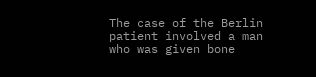The case of the Berlin patient involved a man who was given bone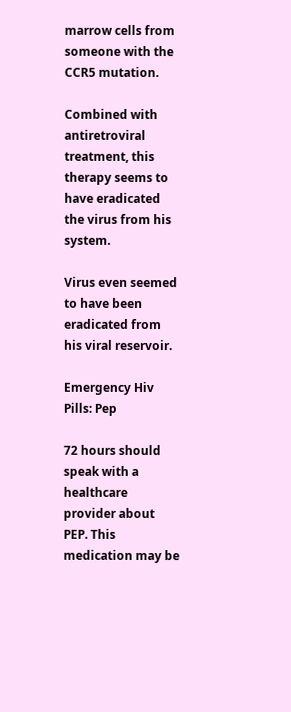marrow cells from someone with the CCR5 mutation.

Combined with antiretroviral treatment, this therapy seems to have eradicated the virus from his system.

Virus even seemed to have been eradicated from his viral reservoir.

Emergency Hiv Pills: Pep

72 hours should speak with a healthcare provider about PEP. This medication may be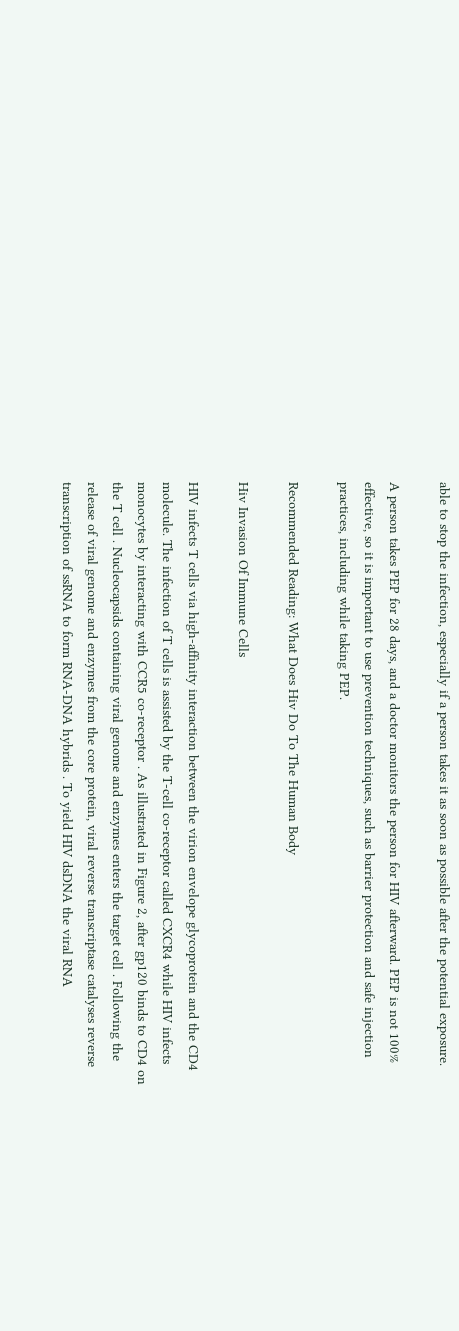able to stop the infection, especially if a person takes it as soon as possible after the potential exposure.

A person takes PEP for 28 days, and a doctor monitors the person for HIV afterward. PEP is not 100% effective, so it is important to use prevention techniques, such as barrier protection and safe injection practices, including while taking PEP.

Recommended Reading: What Does Hiv Do To The Human Body

Hiv Invasion Of Immune Cells

HIV infects T cells via high-affinity interaction between the virion envelope glycoprotein and the CD4 molecule. The infection of T cells is assisted by the T-cell co-receptor called CXCR4 while HIV infects monocytes by interacting with CCR5 co-receptor . As illustrated in Figure 2, after gp120 binds to CD4 on the T cell . Nucleocapsids containing viral genome and enzymes enters the target cell . Following the release of viral genome and enzymes from the core protein, viral reverse transcriptase catalyses reverse transcription of ssRNA to form RNA-DNA hybrids . To yield HIV dsDNA the viral RNA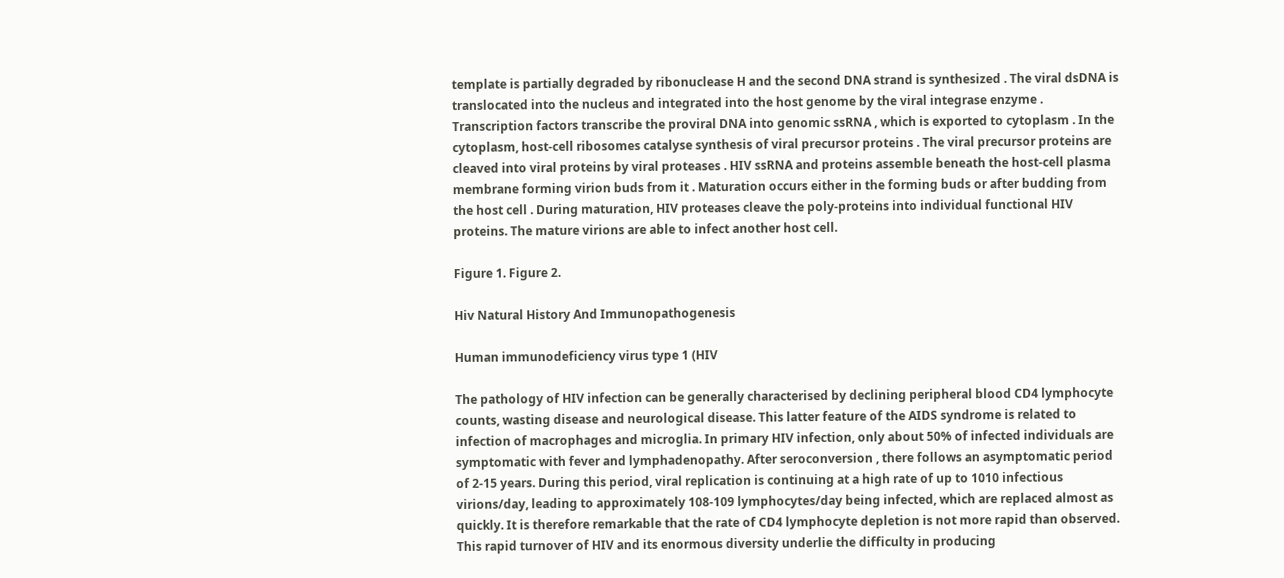template is partially degraded by ribonuclease H and the second DNA strand is synthesized . The viral dsDNA is translocated into the nucleus and integrated into the host genome by the viral integrase enzyme . Transcription factors transcribe the proviral DNA into genomic ssRNA , which is exported to cytoplasm . In the cytoplasm, host-cell ribosomes catalyse synthesis of viral precursor proteins . The viral precursor proteins are cleaved into viral proteins by viral proteases . HIV ssRNA and proteins assemble beneath the host-cell plasma membrane forming virion buds from it . Maturation occurs either in the forming buds or after budding from the host cell . During maturation, HIV proteases cleave the poly-proteins into individual functional HIV proteins. The mature virions are able to infect another host cell.

Figure 1. Figure 2.

Hiv Natural History And Immunopathogenesis

Human immunodeficiency virus type 1 (HIV

The pathology of HIV infection can be generally characterised by declining peripheral blood CD4 lymphocyte counts, wasting disease and neurological disease. This latter feature of the AIDS syndrome is related to infection of macrophages and microglia. In primary HIV infection, only about 50% of infected individuals are symptomatic with fever and lymphadenopathy. After seroconversion , there follows an asymptomatic period of 2-15 years. During this period, viral replication is continuing at a high rate of up to 1010 infectious virions/day, leading to approximately 108-109 lymphocytes/day being infected, which are replaced almost as quickly. It is therefore remarkable that the rate of CD4 lymphocyte depletion is not more rapid than observed. This rapid turnover of HIV and its enormous diversity underlie the difficulty in producing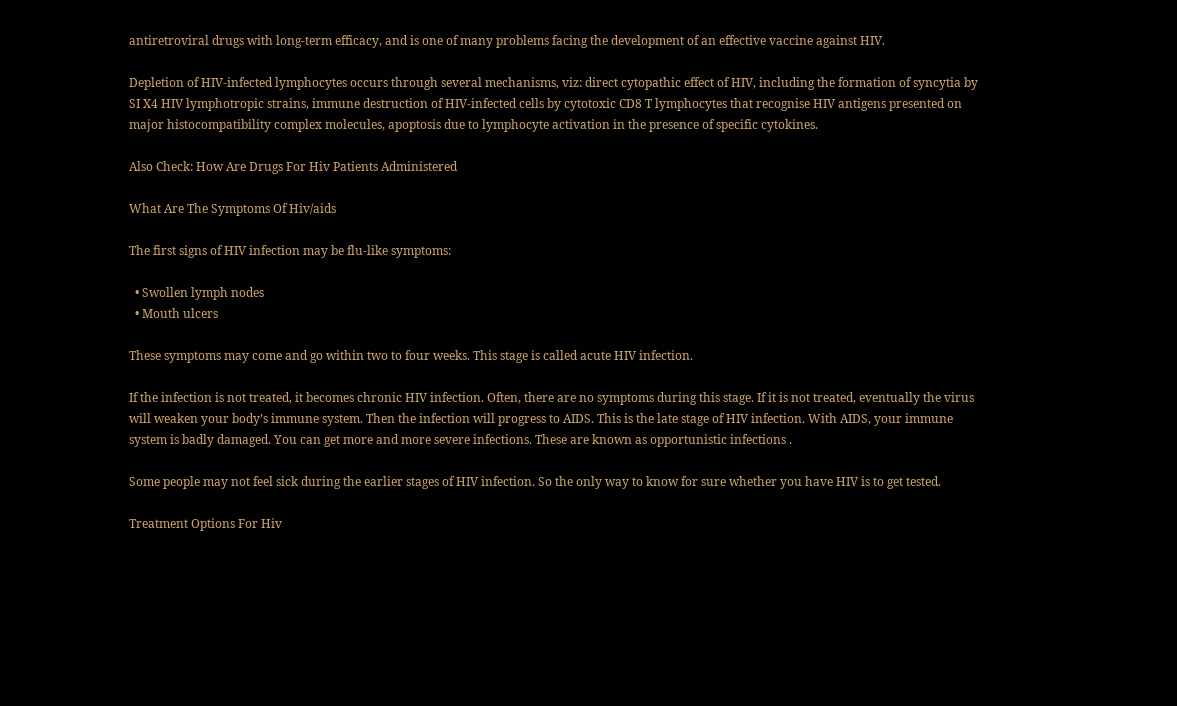antiretroviral drugs with long-term efficacy, and is one of many problems facing the development of an effective vaccine against HIV.

Depletion of HIV-infected lymphocytes occurs through several mechanisms, viz: direct cytopathic effect of HIV, including the formation of syncytia by SI X4 HIV lymphotropic strains, immune destruction of HIV-infected cells by cytotoxic CD8 T lymphocytes that recognise HIV antigens presented on major histocompatibility complex molecules, apoptosis due to lymphocyte activation in the presence of specific cytokines.

Also Check: How Are Drugs For Hiv Patients Administered

What Are The Symptoms Of Hiv/aids

The first signs of HIV infection may be flu-like symptoms:

  • Swollen lymph nodes
  • Mouth ulcers

These symptoms may come and go within two to four weeks. This stage is called acute HIV infection.

If the infection is not treated, it becomes chronic HIV infection. Often, there are no symptoms during this stage. If it is not treated, eventually the virus will weaken your body’s immune system. Then the infection will progress to AIDS. This is the late stage of HIV infection. With AIDS, your immune system is badly damaged. You can get more and more severe infections. These are known as opportunistic infections .

Some people may not feel sick during the earlier stages of HIV infection. So the only way to know for sure whether you have HIV is to get tested.

Treatment Options For Hiv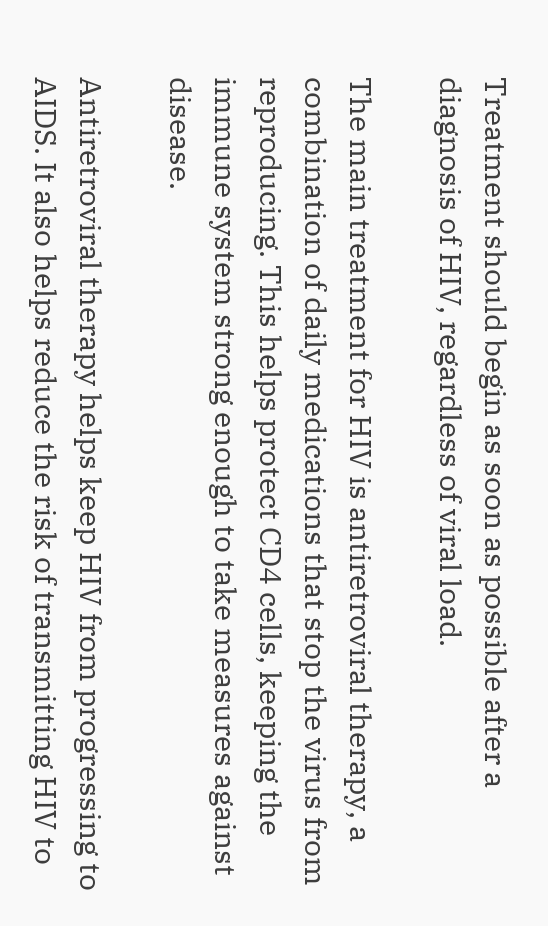Treatment should begin as soon as possible after a diagnosis of HIV, regardless of viral load.

The main treatment for HIV is antiretroviral therapy, a combination of daily medications that stop the virus from reproducing. This helps protect CD4 cells, keeping the immune system strong enough to take measures against disease.

Antiretroviral therapy helps keep HIV from progressing to AIDS. It also helps reduce the risk of transmitting HIV to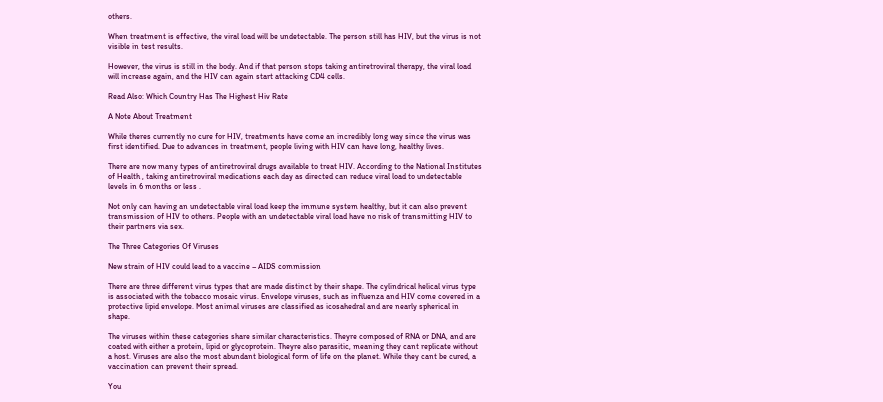others.

When treatment is effective, the viral load will be undetectable. The person still has HIV, but the virus is not visible in test results.

However, the virus is still in the body. And if that person stops taking antiretroviral therapy, the viral load will increase again, and the HIV can again start attacking CD4 cells.

Read Also: Which Country Has The Highest Hiv Rate

A Note About Treatment

While theres currently no cure for HIV, treatments have come an incredibly long way since the virus was first identified. Due to advances in treatment, people living with HIV can have long, healthy lives.

There are now many types of antiretroviral drugs available to treat HIV. According to the National Institutes of Health , taking antiretroviral medications each day as directed can reduce viral load to undetectable levels in 6 months or less .

Not only can having an undetectable viral load keep the immune system healthy, but it can also prevent transmission of HIV to others. People with an undetectable viral load have no risk of transmitting HIV to their partners via sex.

The Three Categories Of Viruses

New strain of HIV could lead to a vaccine – AIDS commission

There are three different virus types that are made distinct by their shape. The cylindrical helical virus type is associated with the tobacco mosaic virus. Envelope viruses, such as influenza and HIV come covered in a protective lipid envelope. Most animal viruses are classified as icosahedral and are nearly spherical in shape.

The viruses within these categories share similar characteristics. Theyre composed of RNA or DNA, and are coated with either a protein, lipid or glycoprotein. Theyre also parasitic, meaning they cant replicate without a host. Viruses are also the most abundant biological form of life on the planet. While they cant be cured, a vaccination can prevent their spread.

You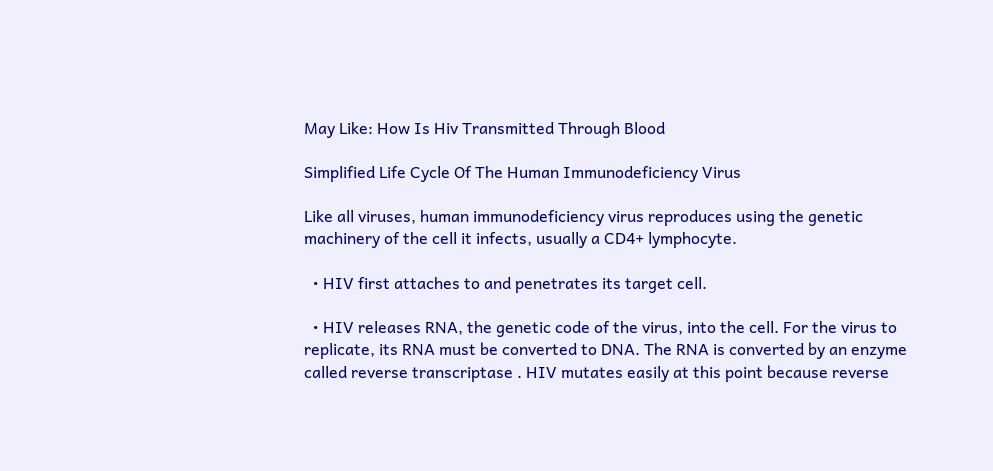May Like: How Is Hiv Transmitted Through Blood

Simplified Life Cycle Of The Human Immunodeficiency Virus

Like all viruses, human immunodeficiency virus reproduces using the genetic machinery of the cell it infects, usually a CD4+ lymphocyte.

  • HIV first attaches to and penetrates its target cell.

  • HIV releases RNA, the genetic code of the virus, into the cell. For the virus to replicate, its RNA must be converted to DNA. The RNA is converted by an enzyme called reverse transcriptase . HIV mutates easily at this point because reverse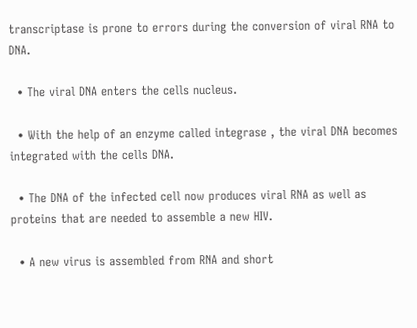transcriptase is prone to errors during the conversion of viral RNA to DNA.

  • The viral DNA enters the cells nucleus.

  • With the help of an enzyme called integrase , the viral DNA becomes integrated with the cells DNA.

  • The DNA of the infected cell now produces viral RNA as well as proteins that are needed to assemble a new HIV.

  • A new virus is assembled from RNA and short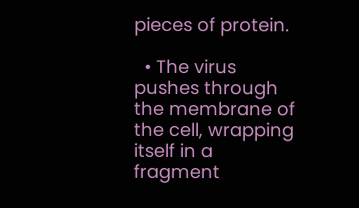pieces of protein.

  • The virus pushes through the membrane of the cell, wrapping itself in a fragment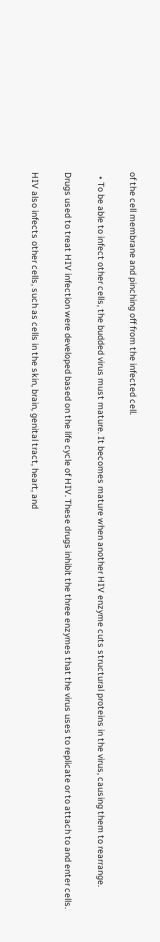of the cell membrane and pinching off from the infected cell.

  • To be able to infect other cells, the budded virus must mature. It becomes mature when another HIV enzyme cuts structural proteins in the virus, causing them to rearrange.

Drugs used to treat HIV infection were developed based on the life cycle of HIV. These drugs inhibit the three enzymes that the virus uses to replicate or to attach to and enter cells.

HIV also infects other cells, such as cells in the skin, brain, genital tract, heart, and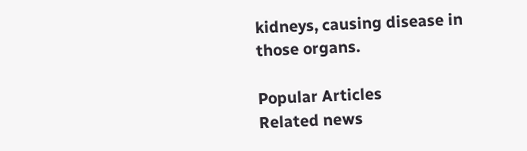kidneys, causing disease in those organs.

Popular Articles
Related news